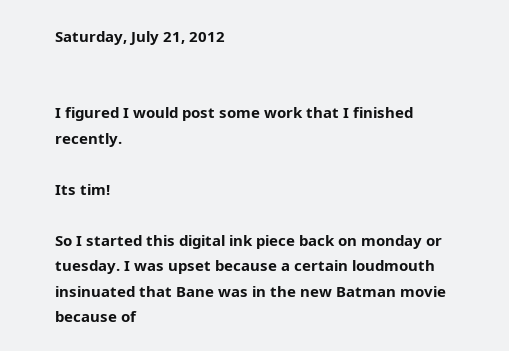Saturday, July 21, 2012


I figured I would post some work that I finished recently.

Its tim!

So I started this digital ink piece back on monday or tuesday. I was upset because a certain loudmouth insinuated that Bane was in the new Batman movie because of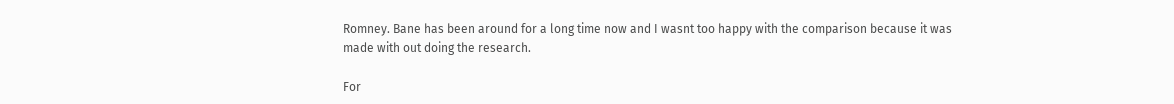Romney. Bane has been around for a long time now and I wasnt too happy with the comparison because it was made with out doing the research.

For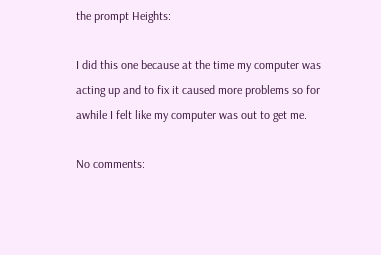the prompt Heights:

I did this one because at the time my computer was acting up and to fix it caused more problems so for awhile I felt like my computer was out to get me.

No comments: